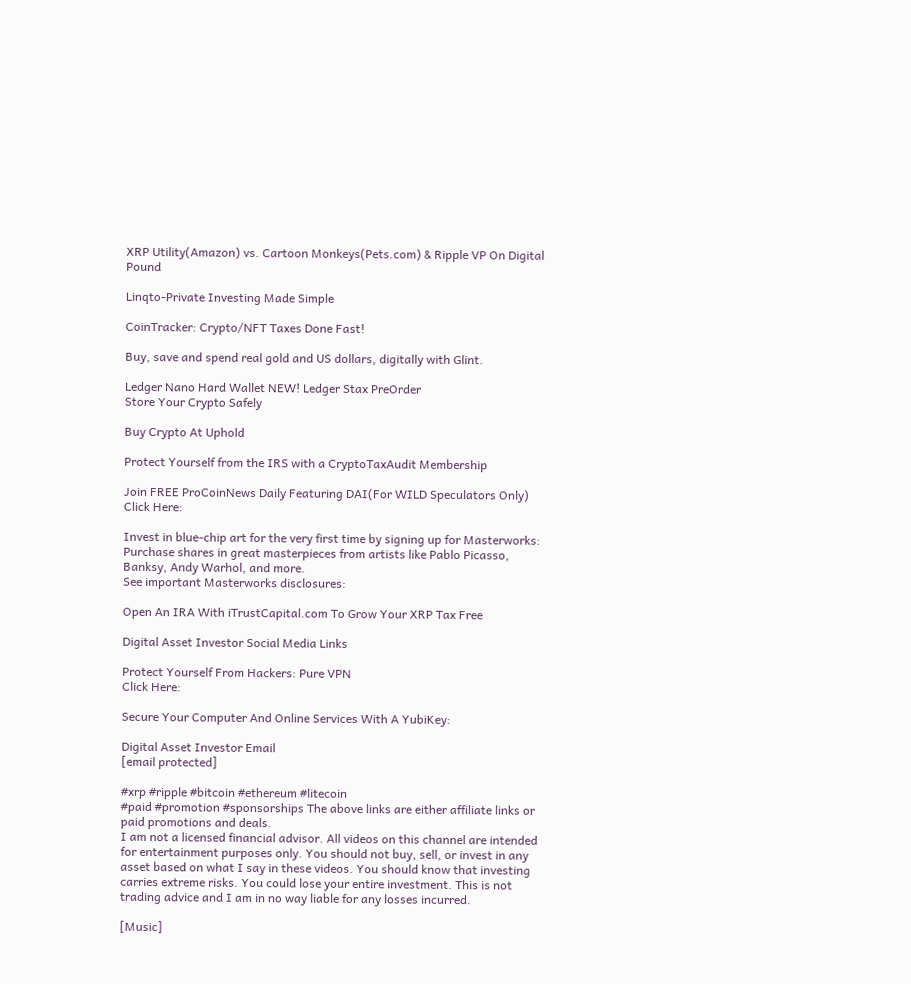XRP Utility(Amazon) vs. Cartoon Monkeys(Pets.com) & Ripple VP On Digital Pound

Linqto-Private Investing Made Simple

CoinTracker: Crypto/NFT Taxes Done Fast!

Buy, save and spend real gold and US dollars, digitally with Glint.

Ledger Nano Hard Wallet NEW! Ledger Stax PreOrder
Store Your Crypto Safely

Buy Crypto At Uphold

Protect Yourself from the IRS with a CryptoTaxAudit Membership

Join FREE ProCoinNews Daily Featuring DAI(For WILD Speculators Only)
Click Here:

Invest in blue-chip art for the very first time by signing up for Masterworks:
Purchase shares in great masterpieces from artists like Pablo Picasso, Banksy, Andy Warhol, and more.
See important Masterworks disclosures:

Open An IRA With iTrustCapital.com To Grow Your XRP Tax Free

Digital Asset Investor Social Media Links

Protect Yourself From Hackers: Pure VPN
Click Here:

Secure Your Computer And Online Services With A YubiKey:

Digital Asset Investor Email
[email protected]

#xrp #ripple #bitcoin #ethereum #litecoin
#paid #promotion #sponsorships The above links are either affiliate links or paid promotions and deals.
I am not a licensed financial advisor. All videos on this channel are intended for entertainment purposes only. You should not buy, sell, or invest in any asset based on what I say in these videos. You should know that investing carries extreme risks. You could lose your entire investment. This is not trading advice and I am in no way liable for any losses incurred.

[Music]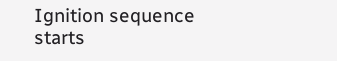Ignition sequence starts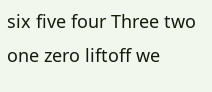six five four Three two one zero liftoff we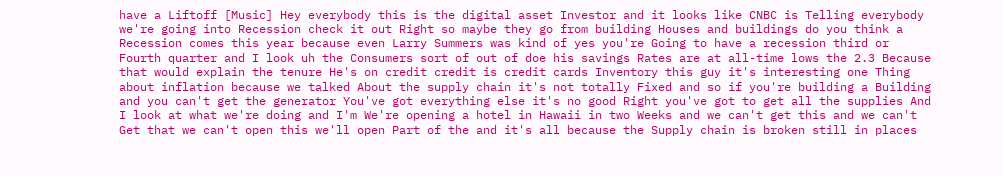have a Liftoff [Music] Hey everybody this is the digital asset Investor and it looks like CNBC is Telling everybody we're going into Recession check it out Right so maybe they go from building Houses and buildings do you think a Recession comes this year because even Larry Summers was kind of yes you're Going to have a recession third or Fourth quarter and I look uh the Consumers sort of out of doe his savings Rates are at all-time lows the 2.3 Because that would explain the tenure He's on credit credit is credit cards Inventory this guy it's interesting one Thing about inflation because we talked About the supply chain it's not totally Fixed and so if you're building a Building and you can't get the generator You've got everything else it's no good Right you've got to get all the supplies And I look at what we're doing and I'm We're opening a hotel in Hawaii in two Weeks and we can't get this and we can't Get that we can't open this we'll open Part of the and it's all because the Supply chain is broken still in places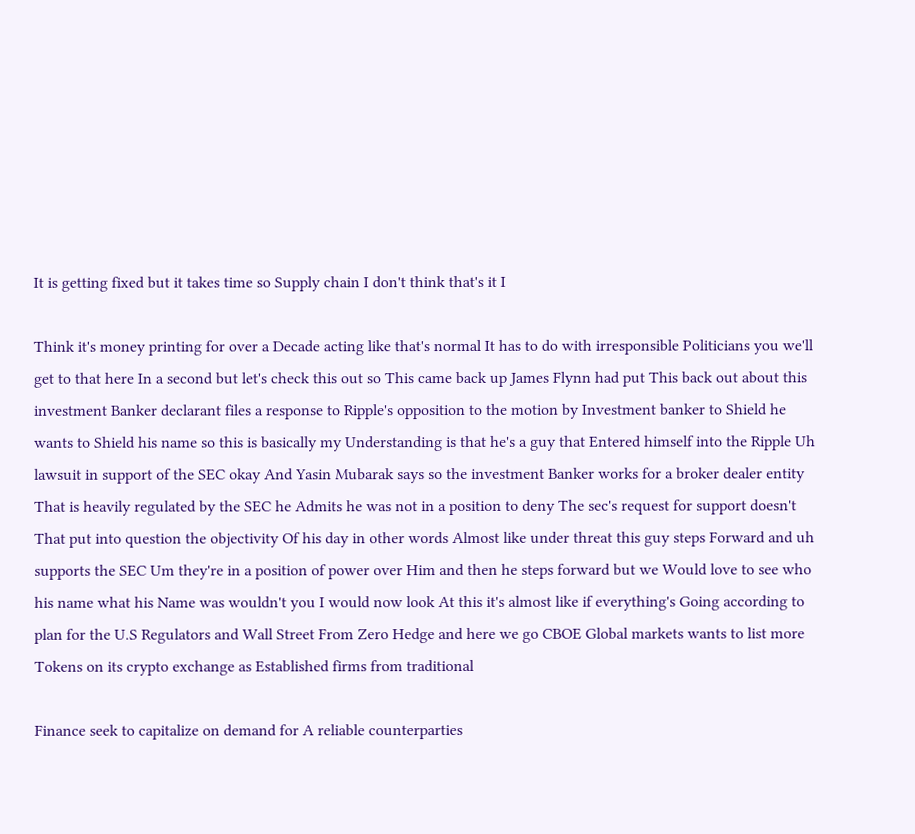It is getting fixed but it takes time so Supply chain I don't think that's it I

Think it's money printing for over a Decade acting like that's normal It has to do with irresponsible Politicians you we'll get to that here In a second but let's check this out so This came back up James Flynn had put This back out about this investment Banker declarant files a response to Ripple's opposition to the motion by Investment banker to Shield he wants to Shield his name so this is basically my Understanding is that he's a guy that Entered himself into the Ripple Uh lawsuit in support of the SEC okay And Yasin Mubarak says so the investment Banker works for a broker dealer entity That is heavily regulated by the SEC he Admits he was not in a position to deny The sec's request for support doesn't That put into question the objectivity Of his day in other words Almost like under threat this guy steps Forward and uh supports the SEC Um they're in a position of power over Him and then he steps forward but we Would love to see who his name what his Name was wouldn't you I would now look At this it's almost like if everything's Going according to plan for the U.S Regulators and Wall Street From Zero Hedge and here we go CBOE Global markets wants to list more Tokens on its crypto exchange as Established firms from traditional

Finance seek to capitalize on demand for A reliable counterparties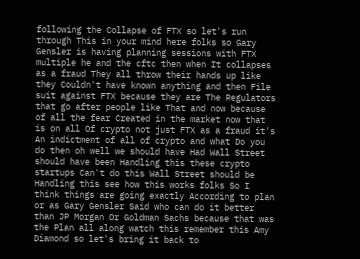following the Collapse of FTX so let's run through This in your mind here folks so Gary Gensler is having planning sessions with FTX multiple he and the cftc then when It collapses as a fraud They all throw their hands up like they Couldn't have known anything and then File suit against FTX because they are The Regulators that go after people like That and now because of all the fear Created in the market now that is on all Of crypto not just FTX as a fraud it's An indictment of all of crypto and what Do you do then oh well we should have Had Wall Street should have been Handling this these crypto startups Can't do this Wall Street should be Handling this see how this works folks So I think things are going exactly According to plan or as Gary Gensler Said who can do it better than JP Morgan Or Goldman Sachs because that was the Plan all along watch this remember this Amy Diamond so let's bring it back to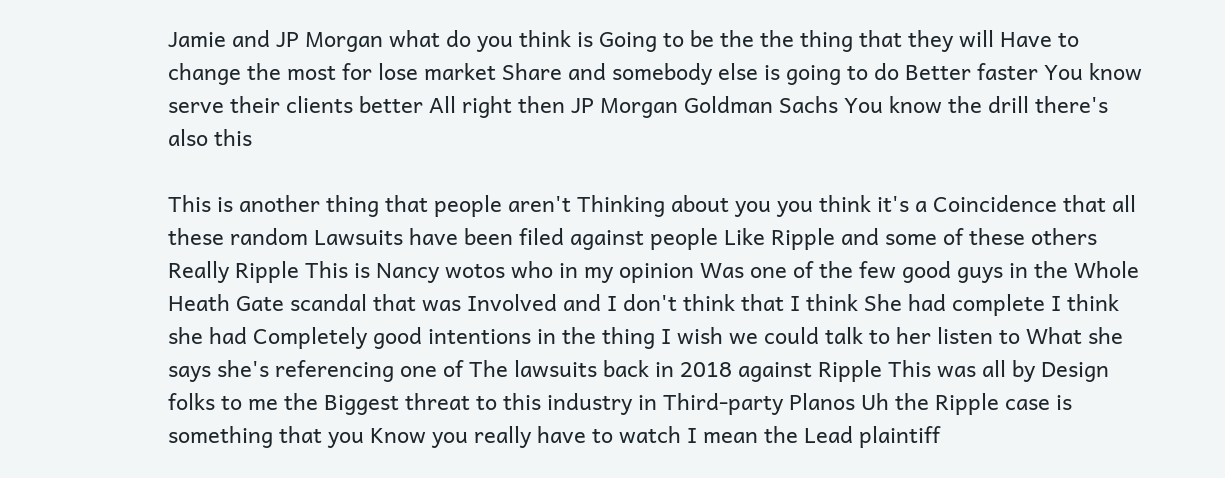Jamie and JP Morgan what do you think is Going to be the the thing that they will Have to change the most for lose market Share and somebody else is going to do Better faster You know serve their clients better All right then JP Morgan Goldman Sachs You know the drill there's also this

This is another thing that people aren't Thinking about you you think it's a Coincidence that all these random Lawsuits have been filed against people Like Ripple and some of these others Really Ripple This is Nancy wotos who in my opinion Was one of the few good guys in the Whole Heath Gate scandal that was Involved and I don't think that I think She had complete I think she had Completely good intentions in the thing I wish we could talk to her listen to What she says she's referencing one of The lawsuits back in 2018 against Ripple This was all by Design folks to me the Biggest threat to this industry in Third-party Planos Uh the Ripple case is something that you Know you really have to watch I mean the Lead plaintiff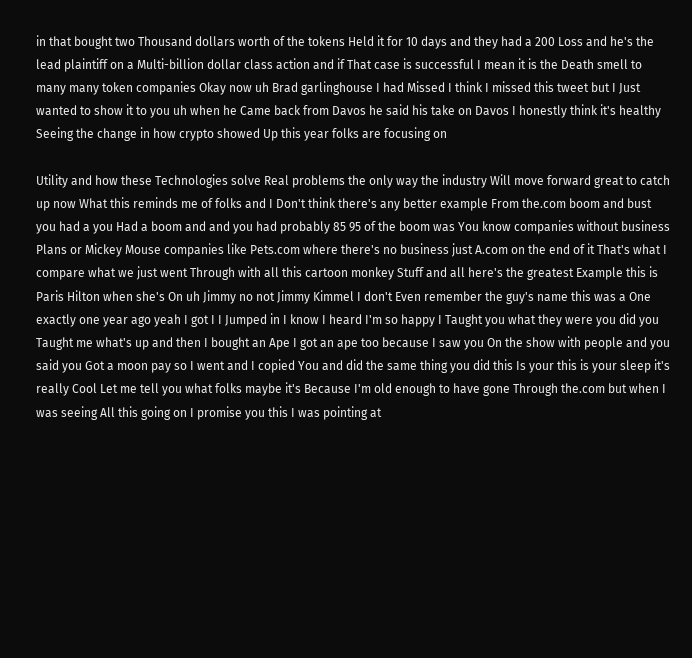in that bought two Thousand dollars worth of the tokens Held it for 10 days and they had a 200 Loss and he's the lead plaintiff on a Multi-billion dollar class action and if That case is successful I mean it is the Death smell to many many token companies Okay now uh Brad garlinghouse I had Missed I think I missed this tweet but I Just wanted to show it to you uh when he Came back from Davos he said his take on Davos I honestly think it's healthy Seeing the change in how crypto showed Up this year folks are focusing on

Utility and how these Technologies solve Real problems the only way the industry Will move forward great to catch up now What this reminds me of folks and I Don't think there's any better example From the.com boom and bust you had a you Had a boom and and you had probably 85 95 of the boom was You know companies without business Plans or Mickey Mouse companies like Pets.com where there's no business just A.com on the end of it That's what I compare what we just went Through with all this cartoon monkey Stuff and all here's the greatest Example this is Paris Hilton when she's On uh Jimmy no not Jimmy Kimmel I don't Even remember the guy's name this was a One exactly one year ago yeah I got I I Jumped in I know I heard I'm so happy I Taught you what they were you did you Taught me what's up and then I bought an Ape I got an ape too because I saw you On the show with people and you said you Got a moon pay so I went and I copied You and did the same thing you did this Is your this is your sleep it's really Cool Let me tell you what folks maybe it's Because I'm old enough to have gone Through the.com but when I was seeing All this going on I promise you this I was pointing at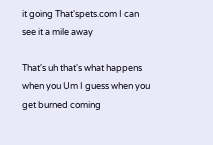it going That'spets.com I can see it a mile away

That's uh that's what happens when you Um I guess when you get burned coming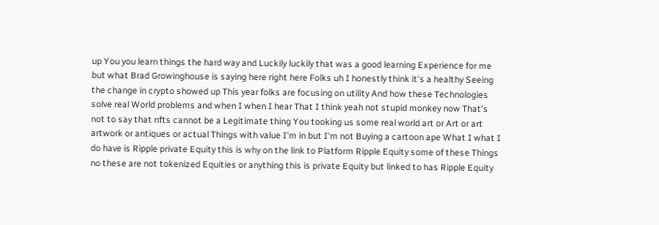up You you learn things the hard way and Luckily luckily that was a good learning Experience for me but what Brad Growinghouse is saying here right here Folks uh I honestly think it's a healthy Seeing the change in crypto showed up This year folks are focusing on utility And how these Technologies solve real World problems and when I when I hear That I think yeah not stupid monkey now That's not to say that nfts cannot be a Legitimate thing You tooking us some real world art or Art or art artwork or antiques or actual Things with value I'm in but I'm not Buying a cartoon ape What I what I do have is Ripple private Equity this is why on the link to Platform Ripple Equity some of these Things no these are not tokenized Equities or anything this is private Equity but linked to has Ripple Equity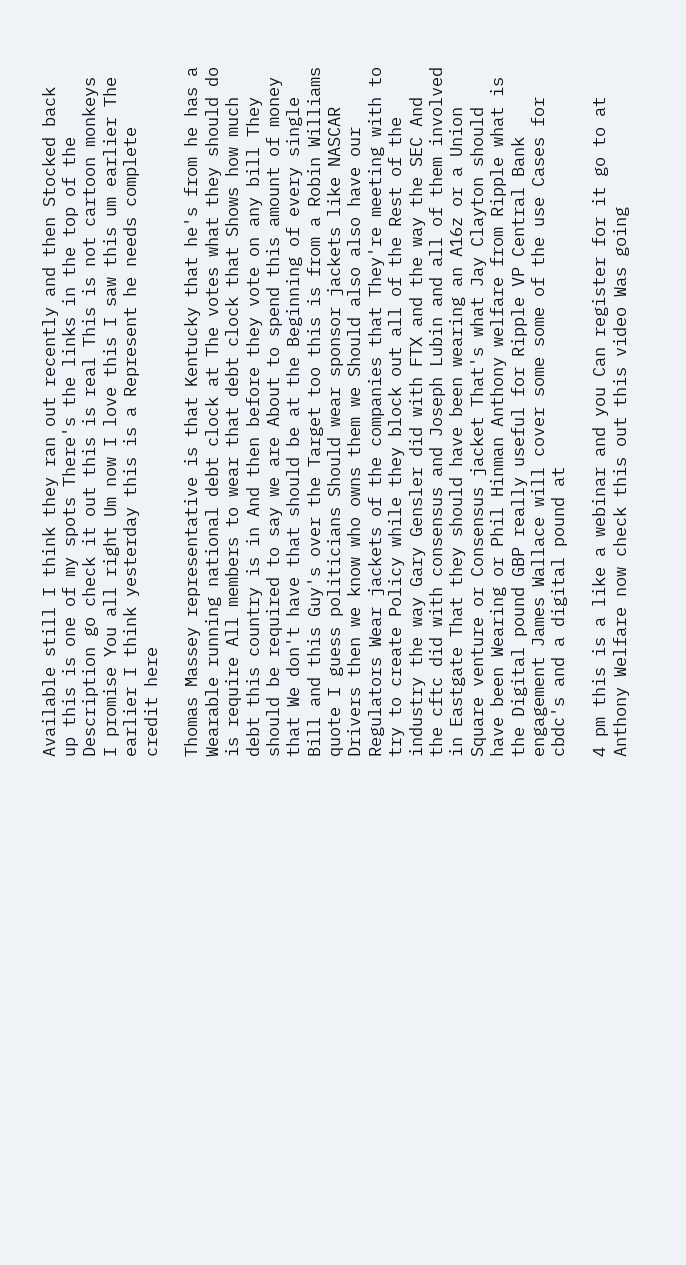Available still I think they ran out recently and then Stocked back up this is one of my spots There's the links in the top of the Description go check it out this is real This is not cartoon monkeys I promise You all right Um now I love this I saw this um earlier The earlier I think yesterday this is a Represent he needs complete credit here

Thomas Massey representative is that Kentucky that he's from he has a Wearable running national debt clock at The votes what they should do is require All members to wear that debt clock that Shows how much debt this country is in And then before they vote on any bill They should be required to say we are About to spend this amount of money that We don't have that should be at the Beginning of every single Bill and this Guy's over the Target too this is from a Robin Williams quote I guess politicians Should wear sponsor jackets like NASCAR Drivers then we know who owns them we Should also also have our Regulators Wear jackets of the companies that They're meeting with to try to create Policy while they block out all of the Rest of the industry the way Gary Gensler did with FTX and the way the SEC And the cftc did with consensus and Joseph Lubin and all of them involved in Eastgate That they should have been wearing an A16z or a Union Square venture or Consensus jacket That's what Jay Clayton should have been Wearing or Phil Hinman Anthony welfare from Ripple what is the Digital pound GBP really useful for Ripple VP Central Bank engagement James Wallace will cover some some of the use Cases for cbdc's and a digital pound at

4 pm this is a like a webinar and you Can register for it go to at Anthony Welfare now check this out this video Was going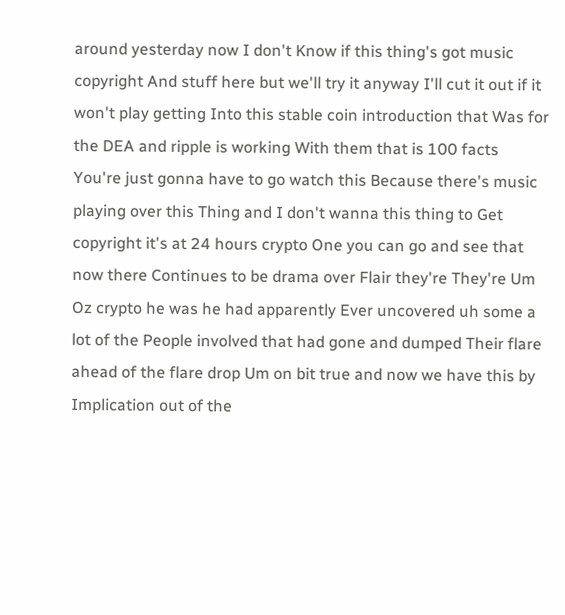around yesterday now I don't Know if this thing's got music copyright And stuff here but we'll try it anyway I'll cut it out if it won't play getting Into this stable coin introduction that Was for the DEA and ripple is working With them that is 100 facts You're just gonna have to go watch this Because there's music playing over this Thing and I don't wanna this thing to Get copyright it's at 24 hours crypto One you can go and see that now there Continues to be drama over Flair they're They're Um Oz crypto he was he had apparently Ever uncovered uh some a lot of the People involved that had gone and dumped Their flare ahead of the flare drop Um on bit true and now we have this by Implication out of the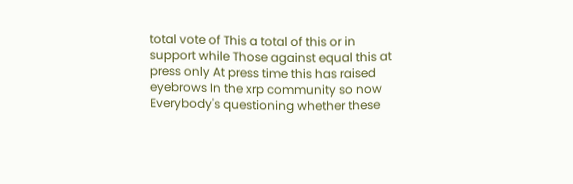total vote of This a total of this or in support while Those against equal this at press only At press time this has raised eyebrows In the xrp community so now Everybody's questioning whether these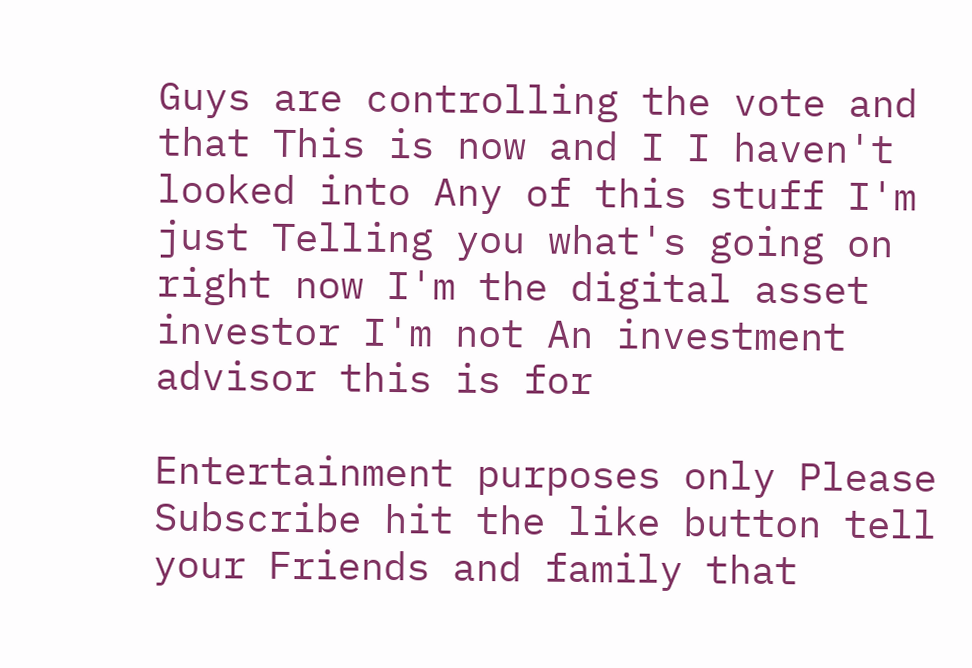Guys are controlling the vote and that This is now and I I haven't looked into Any of this stuff I'm just Telling you what's going on right now I'm the digital asset investor I'm not An investment advisor this is for

Entertainment purposes only Please Subscribe hit the like button tell your Friends and family that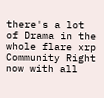there's a lot of Drama in the whole flare xrp Community Right now with all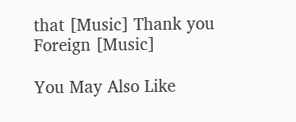that [Music] Thank you Foreign [Music]

You May Also Like